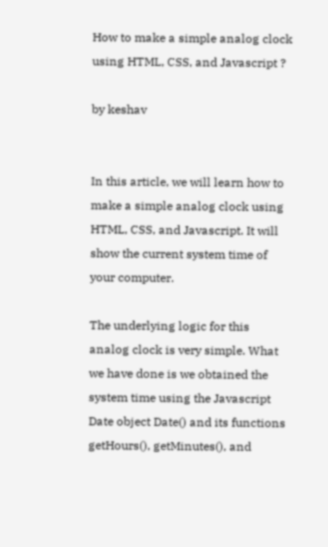How to make a simple analog clock using HTML, CSS, and Javascript ?

by keshav


In this article, we will learn how to make a simple analog clock using HTML, CSS, and Javascript. It will show the current system time of your computer.

The underlying logic for this analog clock is very simple. What we have done is we obtained the system time using the Javascript Date object Date() and its functions getHours(), getMinutes(), and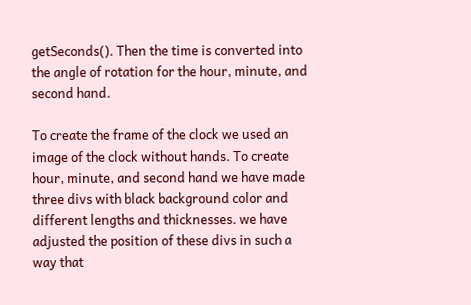getSeconds(). Then the time is converted into the angle of rotation for the hour, minute, and second hand.

To create the frame of the clock we used an image of the clock without hands. To create hour, minute, and second hand we have made three divs with black background color and different lengths and thicknesses. we have adjusted the position of these divs in such a way that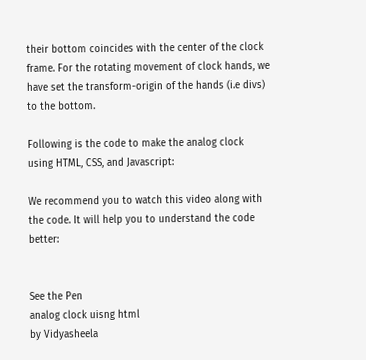their bottom coincides with the center of the clock frame. For the rotating movement of clock hands, we have set the transform-origin of the hands (i.e divs) to the bottom.

Following is the code to make the analog clock using HTML, CSS, and Javascript:

We recommend you to watch this video along with the code. It will help you to understand the code better:


See the Pen
analog clock uisng html
by Vidyasheela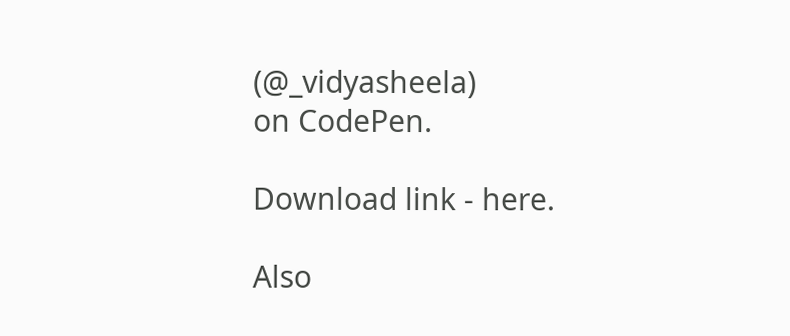(@_vidyasheela)
on CodePen.

Download link - here.

Also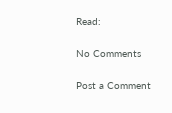Read:

No Comments

Post a Comment